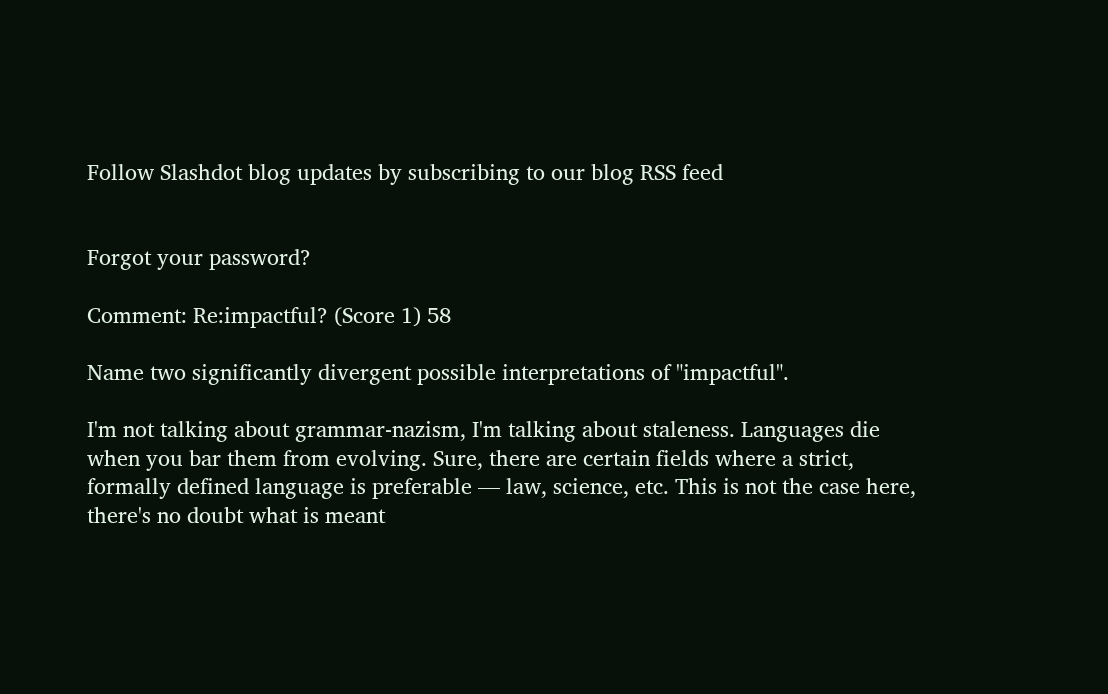Follow Slashdot blog updates by subscribing to our blog RSS feed


Forgot your password?

Comment: Re:impactful? (Score 1) 58

Name two significantly divergent possible interpretations of "impactful".

I'm not talking about grammar-nazism, I'm talking about staleness. Languages die when you bar them from evolving. Sure, there are certain fields where a strict, formally defined language is preferable — law, science, etc. This is not the case here, there's no doubt what is meant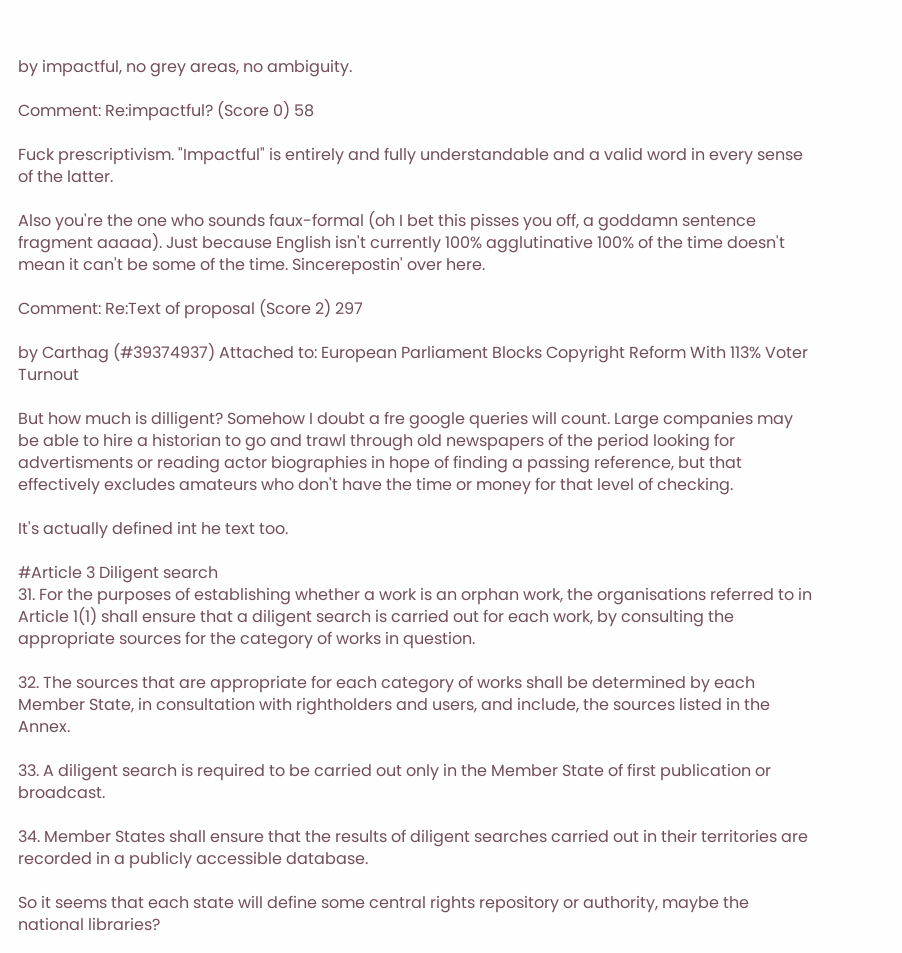by impactful, no grey areas, no ambiguity.

Comment: Re:impactful? (Score 0) 58

Fuck prescriptivism. "Impactful" is entirely and fully understandable and a valid word in every sense of the latter.

Also you're the one who sounds faux-formal (oh I bet this pisses you off, a goddamn sentence fragment aaaaa). Just because English isn't currently 100% agglutinative 100% of the time doesn't mean it can't be some of the time. Sincerepostin' over here.

Comment: Re:Text of proposal (Score 2) 297

by Carthag (#39374937) Attached to: European Parliament Blocks Copyright Reform With 113% Voter Turnout

But how much is dilligent? Somehow I doubt a fre google queries will count. Large companies may be able to hire a historian to go and trawl through old newspapers of the period looking for advertisments or reading actor biographies in hope of finding a passing reference, but that effectively excludes amateurs who don't have the time or money for that level of checking.

It's actually defined int he text too.

#Article 3 Diligent search
31. For the purposes of establishing whether a work is an orphan work, the organisations referred to in Article 1(1) shall ensure that a diligent search is carried out for each work, by consulting the appropriate sources for the category of works in question.

32. The sources that are appropriate for each category of works shall be determined by each Member State, in consultation with rightholders and users, and include, the sources listed in the Annex.

33. A diligent search is required to be carried out only in the Member State of first publication or broadcast.

34. Member States shall ensure that the results of diligent searches carried out in their territories are recorded in a publicly accessible database.

So it seems that each state will define some central rights repository or authority, maybe the national libraries?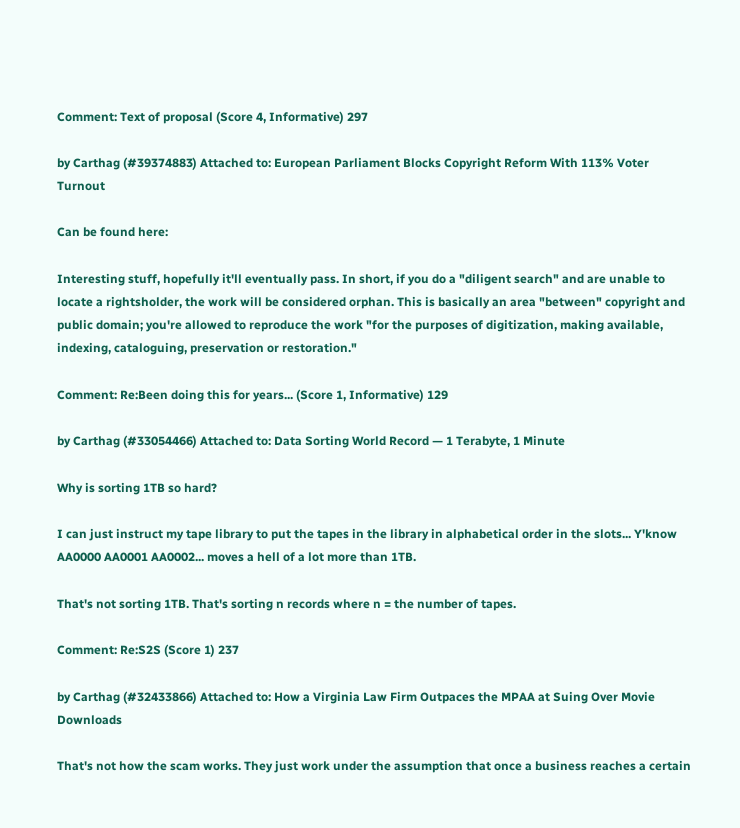Comment: Text of proposal (Score 4, Informative) 297

by Carthag (#39374883) Attached to: European Parliament Blocks Copyright Reform With 113% Voter Turnout

Can be found here:

Interesting stuff, hopefully it'll eventually pass. In short, if you do a "diligent search" and are unable to locate a rightsholder, the work will be considered orphan. This is basically an area "between" copyright and public domain; you're allowed to reproduce the work "for the purposes of digitization, making available, indexing, cataloguing, preservation or restoration."

Comment: Re:Been doing this for years... (Score 1, Informative) 129

by Carthag (#33054466) Attached to: Data Sorting World Record — 1 Terabyte, 1 Minute

Why is sorting 1TB so hard?

I can just instruct my tape library to put the tapes in the library in alphabetical order in the slots... Y'know AA0000 AA0001 AA0002... moves a hell of a lot more than 1TB.

That's not sorting 1TB. That's sorting n records where n = the number of tapes.

Comment: Re:S2S (Score 1) 237

by Carthag (#32433866) Attached to: How a Virginia Law Firm Outpaces the MPAA at Suing Over Movie Downloads

That's not how the scam works. They just work under the assumption that once a business reaches a certain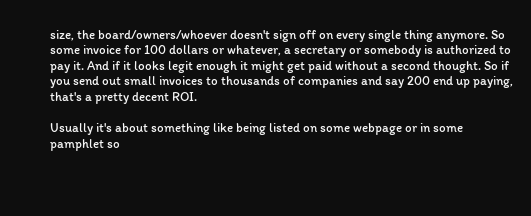size, the board/owners/whoever doesn't sign off on every single thing anymore. So some invoice for 100 dollars or whatever, a secretary or somebody is authorized to pay it. And if it looks legit enough it might get paid without a second thought. So if you send out small invoices to thousands of companies and say 200 end up paying, that's a pretty decent ROI.

Usually it's about something like being listed on some webpage or in some pamphlet so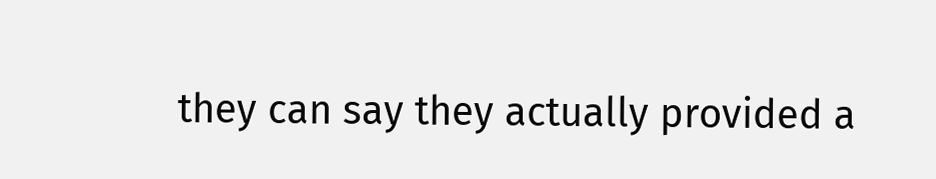they can say they actually provided a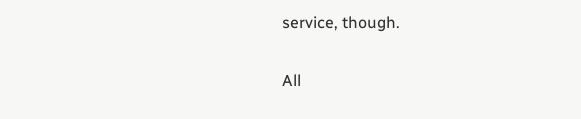service, though.

All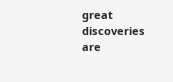great discoveries are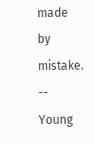made by mistake. -- Young